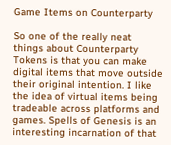Game Items on Counterparty

So one of the really neat things about Counterparty Tokens is that you can make digital items that move outside their original intention. I like the idea of virtual items being tradeable across platforms and games. Spells of Genesis is an interesting incarnation of that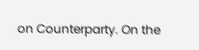on Counterparty. On the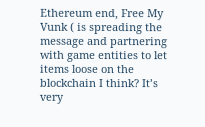Ethereum end, Free My Vunk ( is spreading the message and partnering with game entities to let items loose on the blockchain I think? It’s very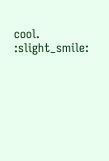cool. :slight_smile: